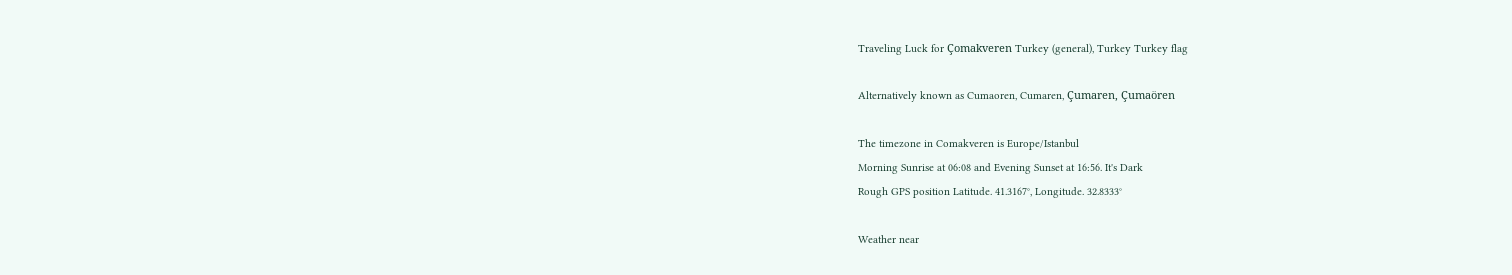Traveling Luck for Çomakveren Turkey (general), Turkey Turkey flag

Alternatively known as Cumaoren, Cumaren, Çumaren, Çumaören

The timezone in Comakveren is Europe/Istanbul
Morning Sunrise at 06:08 and Evening Sunset at 16:56. It's Dark
Rough GPS position Latitude. 41.3167°, Longitude. 32.8333°

Weather near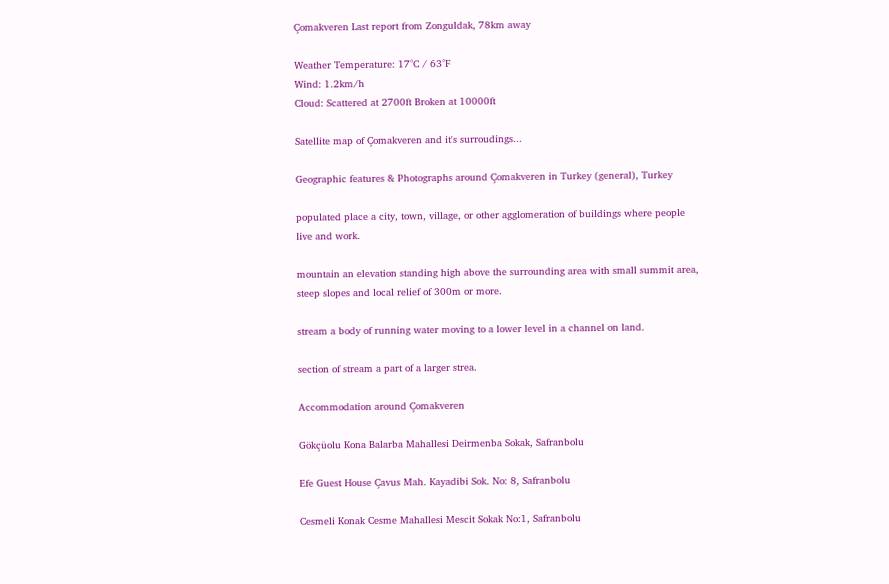Çomakveren Last report from Zonguldak, 78km away

Weather Temperature: 17°C / 63°F
Wind: 1.2km/h
Cloud: Scattered at 2700ft Broken at 10000ft

Satellite map of Çomakveren and it's surroudings...

Geographic features & Photographs around Çomakveren in Turkey (general), Turkey

populated place a city, town, village, or other agglomeration of buildings where people live and work.

mountain an elevation standing high above the surrounding area with small summit area, steep slopes and local relief of 300m or more.

stream a body of running water moving to a lower level in a channel on land.

section of stream a part of a larger strea.

Accommodation around Çomakveren

Gökçüolu Kona Balarba Mahallesi Deirmenba Sokak, Safranbolu

Efe Guest House Çavus Mah. Kayadibi Sok. No: 8, Safranbolu

Cesmeli Konak Cesme Mahallesi Mescit Sokak No:1, Safranbolu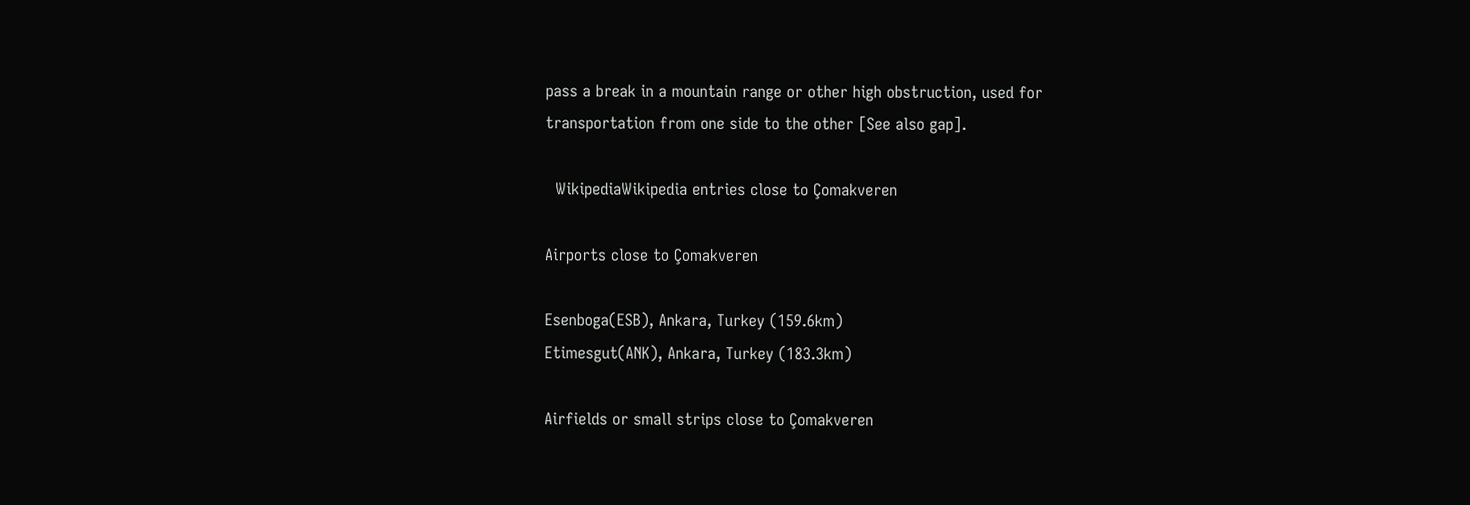pass a break in a mountain range or other high obstruction, used for transportation from one side to the other [See also gap].

  WikipediaWikipedia entries close to Çomakveren

Airports close to Çomakveren

Esenboga(ESB), Ankara, Turkey (159.6km)
Etimesgut(ANK), Ankara, Turkey (183.3km)

Airfields or small strips close to Çomakveren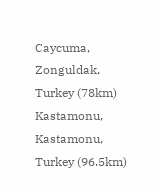Caycuma, Zonguldak, Turkey (78km)
Kastamonu, Kastamonu, Turkey (96.5km)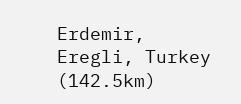Erdemir, Eregli, Turkey (142.5km)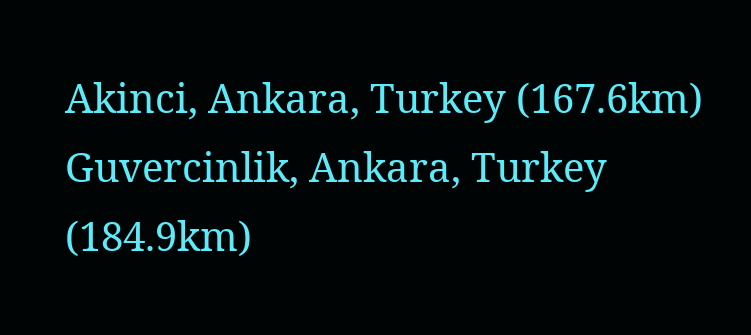Akinci, Ankara, Turkey (167.6km)
Guvercinlik, Ankara, Turkey (184.9km)